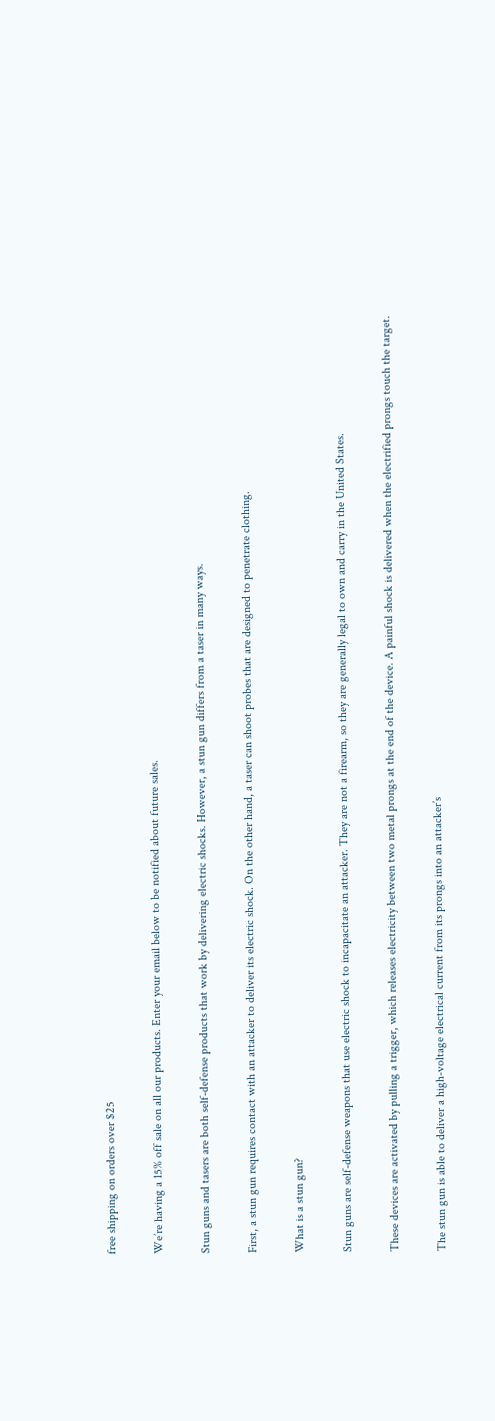free shipping on orders over $25

We’re having a 15% off sale on all our products. Enter your email below to be notified about future sales.

Stun guns and tasers are both self-defense products that work by delivering electric shocks. However, a stun gun differs from a taser in many ways.

First, a stun gun requires contact with an attacker to deliver its electric shock. On the other hand, a taser can shoot probes that are designed to penetrate clothing.

What is a stun gun?

Stun guns are self-defense weapons that use electric shock to incapacitate an attacker. They are not a firearm, so they are generally legal to own and carry in the United States.

These devices are activated by pulling a trigger, which releases electricity between two metal prongs at the end of the device. A painful shock is delivered when the electrified prongs touch the target.

The stun gun is able to deliver a high-voltage electrical current from its prongs into an attacker’s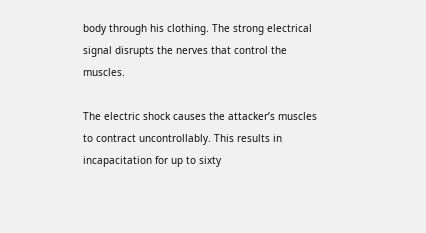body through his clothing. The strong electrical signal disrupts the nerves that control the muscles.

The electric shock causes the attacker’s muscles to contract uncontrollably. This results in incapacitation for up to sixty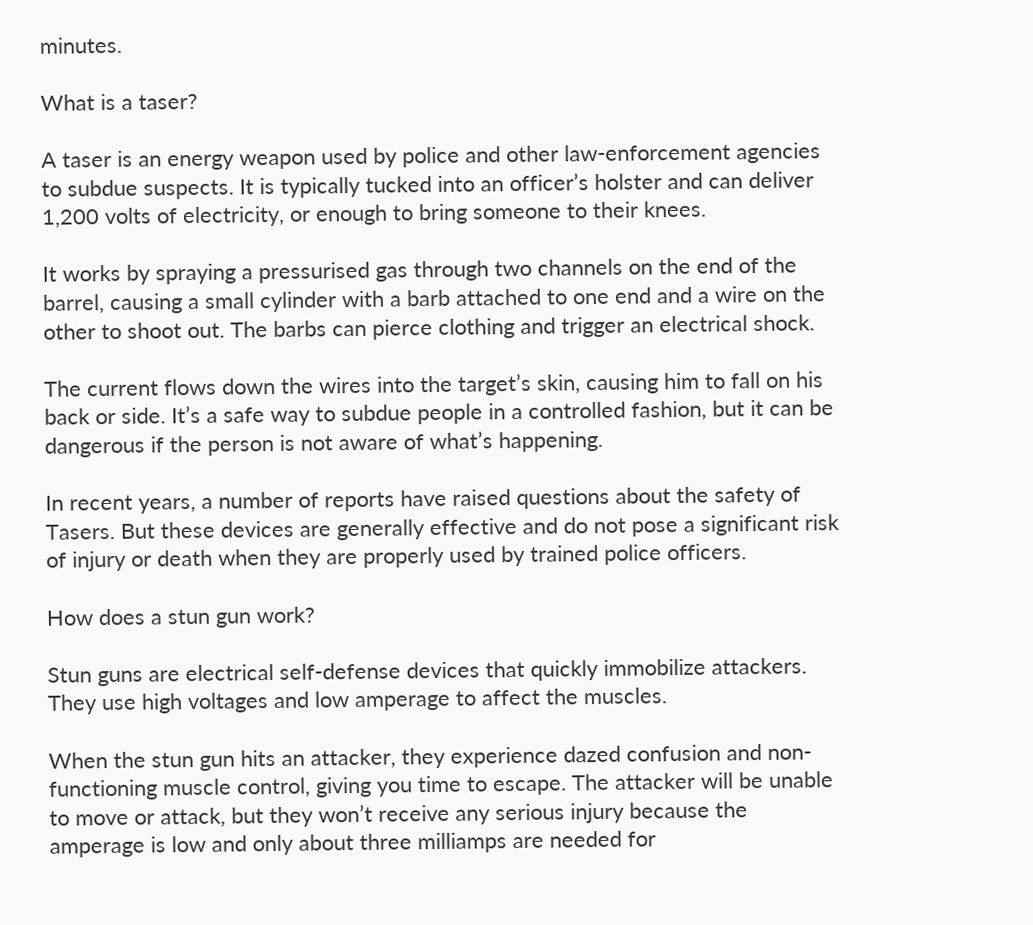minutes.

What is a taser?

A taser is an energy weapon used by police and other law-enforcement agencies to subdue suspects. It is typically tucked into an officer’s holster and can deliver 1,200 volts of electricity, or enough to bring someone to their knees.

It works by spraying a pressurised gas through two channels on the end of the barrel, causing a small cylinder with a barb attached to one end and a wire on the other to shoot out. The barbs can pierce clothing and trigger an electrical shock.

The current flows down the wires into the target’s skin, causing him to fall on his back or side. It’s a safe way to subdue people in a controlled fashion, but it can be dangerous if the person is not aware of what’s happening.

In recent years, a number of reports have raised questions about the safety of Tasers. But these devices are generally effective and do not pose a significant risk of injury or death when they are properly used by trained police officers.

How does a stun gun work?

Stun guns are electrical self-defense devices that quickly immobilize attackers. They use high voltages and low amperage to affect the muscles.

When the stun gun hits an attacker, they experience dazed confusion and non-functioning muscle control, giving you time to escape. The attacker will be unable to move or attack, but they won’t receive any serious injury because the amperage is low and only about three milliamps are needed for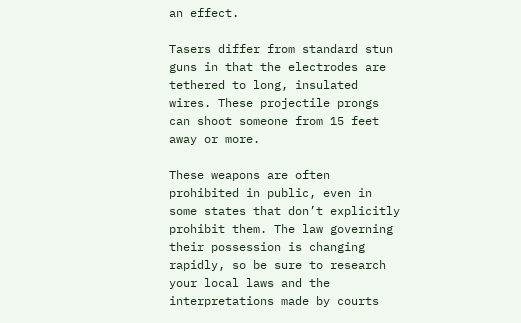an effect.

Tasers differ from standard stun guns in that the electrodes are tethered to long, insulated wires. These projectile prongs can shoot someone from 15 feet away or more.

These weapons are often prohibited in public, even in some states that don’t explicitly prohibit them. The law governing their possession is changing rapidly, so be sure to research your local laws and the interpretations made by courts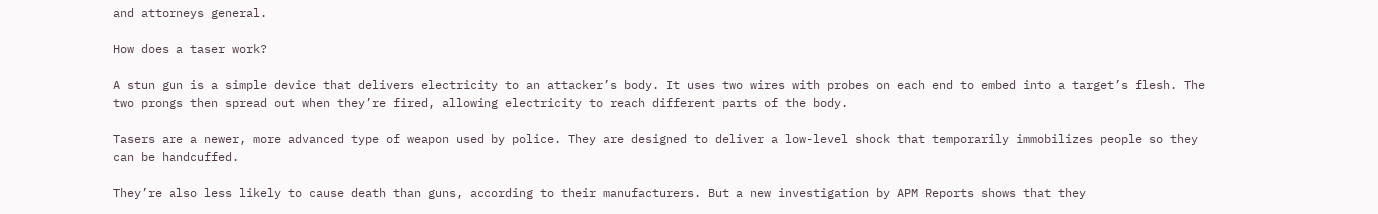and attorneys general.

How does a taser work?

A stun gun is a simple device that delivers electricity to an attacker’s body. It uses two wires with probes on each end to embed into a target’s flesh. The two prongs then spread out when they’re fired, allowing electricity to reach different parts of the body.

Tasers are a newer, more advanced type of weapon used by police. They are designed to deliver a low-level shock that temporarily immobilizes people so they can be handcuffed.

They’re also less likely to cause death than guns, according to their manufacturers. But a new investigation by APM Reports shows that they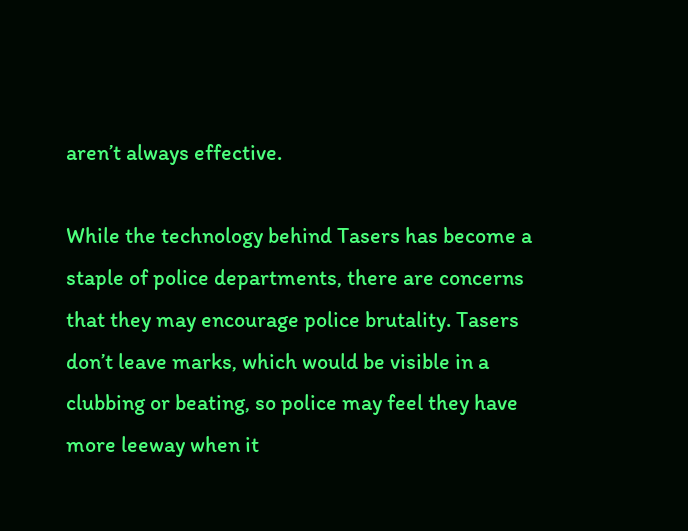aren’t always effective.

While the technology behind Tasers has become a staple of police departments, there are concerns that they may encourage police brutality. Tasers don’t leave marks, which would be visible in a clubbing or beating, so police may feel they have more leeway when it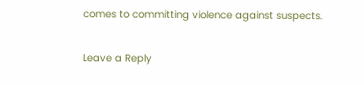comes to committing violence against suspects.

Leave a Reply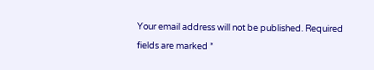Your email address will not be published. Required fields are marked *